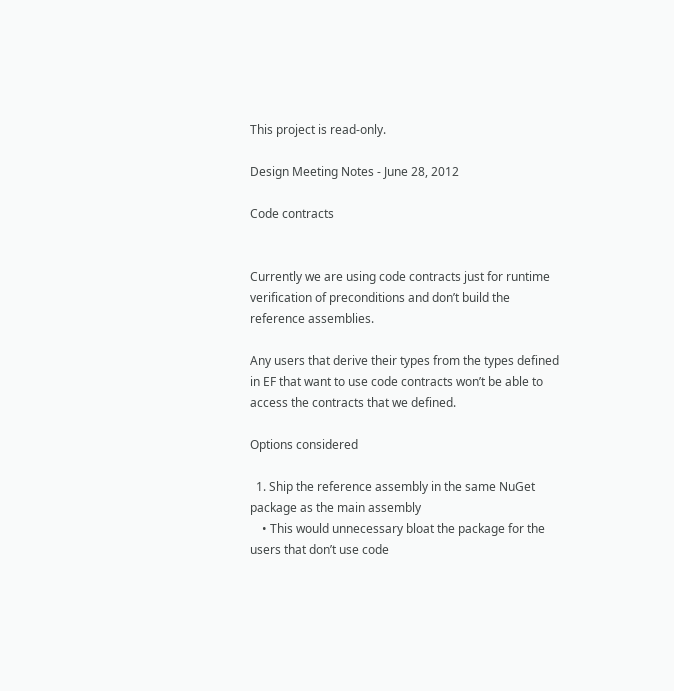This project is read-only.

Design Meeting Notes - June 28, 2012

Code contracts


Currently we are using code contracts just for runtime verification of preconditions and don’t build the reference assemblies.

Any users that derive their types from the types defined in EF that want to use code contracts won’t be able to access the contracts that we defined.

Options considered

  1. Ship the reference assembly in the same NuGet package as the main assembly
    • This would unnecessary bloat the package for the users that don’t use code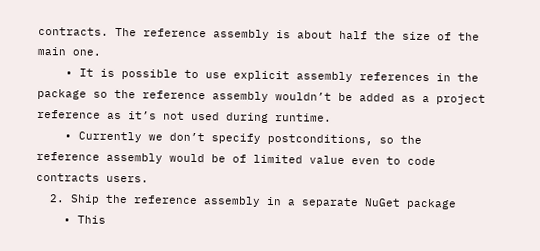contracts. The reference assembly is about half the size of the main one.
    • It is possible to use explicit assembly references in the package so the reference assembly wouldn’t be added as a project reference as it’s not used during runtime.
    • Currently we don’t specify postconditions, so the reference assembly would be of limited value even to code contracts users.
  2. Ship the reference assembly in a separate NuGet package
    • This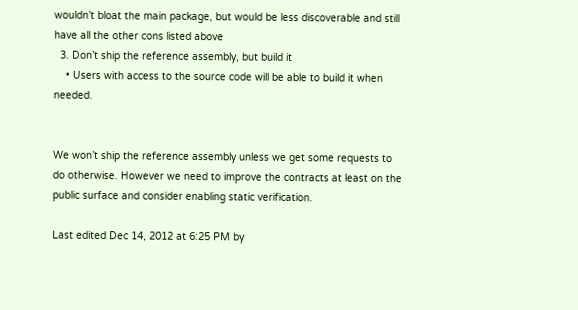wouldn’t bloat the main package, but would be less discoverable and still have all the other cons listed above
  3. Don’t ship the reference assembly, but build it
    • Users with access to the source code will be able to build it when needed.


We won’t ship the reference assembly unless we get some requests to do otherwise. However we need to improve the contracts at least on the public surface and consider enabling static verification.

Last edited Dec 14, 2012 at 6:25 PM by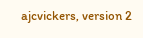ajcvickers, version 2